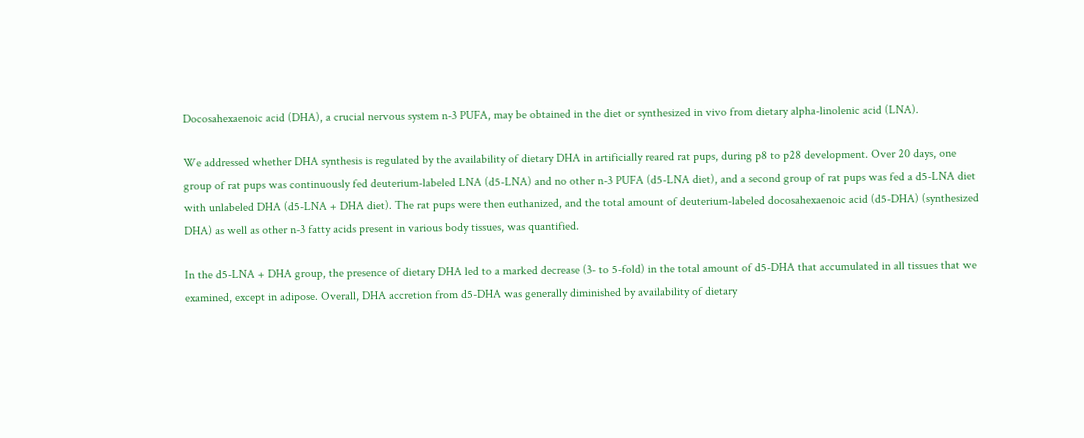Docosahexaenoic acid (DHA), a crucial nervous system n-3 PUFA, may be obtained in the diet or synthesized in vivo from dietary alpha-linolenic acid (LNA).

We addressed whether DHA synthesis is regulated by the availability of dietary DHA in artificially reared rat pups, during p8 to p28 development. Over 20 days, one group of rat pups was continuously fed deuterium-labeled LNA (d5-LNA) and no other n-3 PUFA (d5-LNA diet), and a second group of rat pups was fed a d5-LNA diet with unlabeled DHA (d5-LNA + DHA diet). The rat pups were then euthanized, and the total amount of deuterium-labeled docosahexaenoic acid (d5-DHA) (synthesized DHA) as well as other n-3 fatty acids present in various body tissues, was quantified.

In the d5-LNA + DHA group, the presence of dietary DHA led to a marked decrease (3- to 5-fold) in the total amount of d5-DHA that accumulated in all tissues that we examined, except in adipose. Overall, DHA accretion from d5-DHA was generally diminished by availability of dietary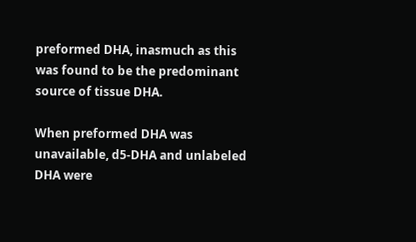preformed DHA, inasmuch as this was found to be the predominant source of tissue DHA.

When preformed DHA was unavailable, d5-DHA and unlabeled DHA were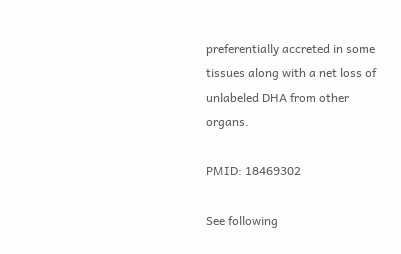preferentially accreted in some tissues along with a net loss of unlabeled DHA from other organs.

PMID: 18469302

See following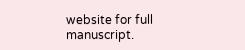website for full manuscript.